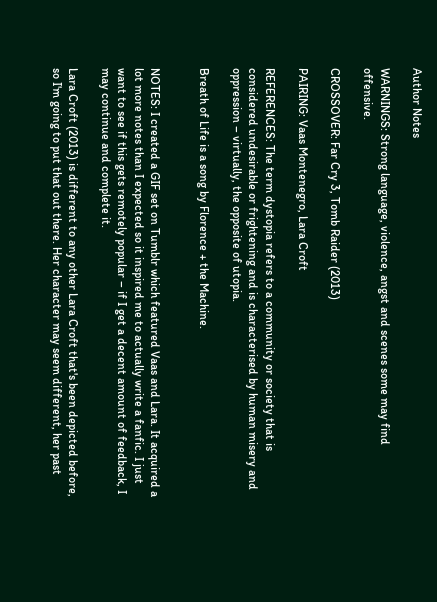Author Notes

WARNINGS: Strong language, violence, angst and scenes some may find offensive.

CROSSOVER: Far Cry 3, Tomb Raider (2013)

PAIRING: Vaas Montenegro, Lara Croft

REFERENCES: The term dystopia refers to a community or society that is considered undesirable or frightening and is characterised by human misery and oppression – virtually, the opposite of utopia.

Breath of Life is a song by Florence + the Machine.


NOTES: I created a GIF set on Tumblr which featured Vaas and Lara. It acquired a lot more notes than I expected so it inspired me to actually write a fanfic. I just want to see if this gets remotely popular – if I get a decent amount of feedback, I may continue and complete it.

Lara Croft (2013) is different to any other Lara Croft that's been depicted before, so I'm going to put that out there. Her character may seem different, her past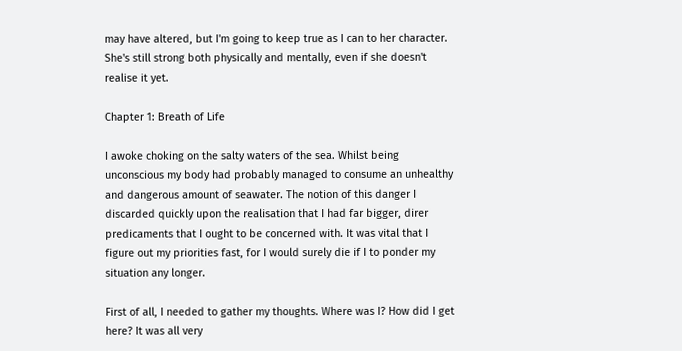may have altered, but I'm going to keep true as I can to her character. She's still strong both physically and mentally, even if she doesn't realise it yet.

Chapter 1: Breath of Life

I awoke choking on the salty waters of the sea. Whilst being unconscious my body had probably managed to consume an unhealthy and dangerous amount of seawater. The notion of this danger I discarded quickly upon the realisation that I had far bigger, direr predicaments that I ought to be concerned with. It was vital that I figure out my priorities fast, for I would surely die if I to ponder my situation any longer.

First of all, I needed to gather my thoughts. Where was I? How did I get here? It was all very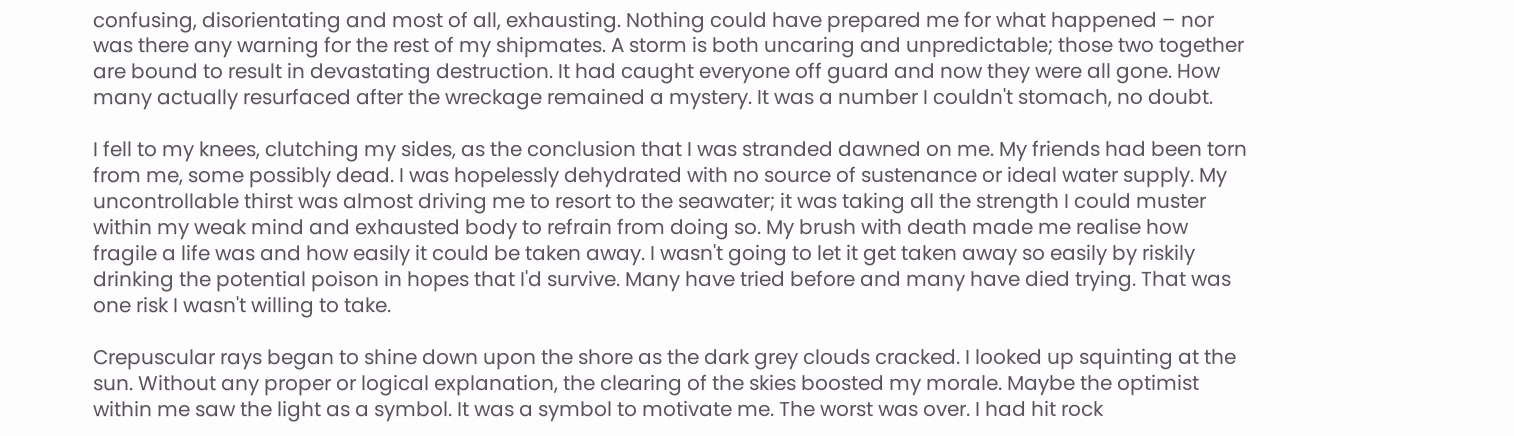confusing, disorientating and most of all, exhausting. Nothing could have prepared me for what happened – nor was there any warning for the rest of my shipmates. A storm is both uncaring and unpredictable; those two together are bound to result in devastating destruction. It had caught everyone off guard and now they were all gone. How many actually resurfaced after the wreckage remained a mystery. It was a number I couldn't stomach, no doubt.

I fell to my knees, clutching my sides, as the conclusion that I was stranded dawned on me. My friends had been torn from me, some possibly dead. I was hopelessly dehydrated with no source of sustenance or ideal water supply. My uncontrollable thirst was almost driving me to resort to the seawater; it was taking all the strength I could muster within my weak mind and exhausted body to refrain from doing so. My brush with death made me realise how fragile a life was and how easily it could be taken away. I wasn't going to let it get taken away so easily by riskily drinking the potential poison in hopes that I'd survive. Many have tried before and many have died trying. That was one risk I wasn't willing to take.

Crepuscular rays began to shine down upon the shore as the dark grey clouds cracked. I looked up squinting at the sun. Without any proper or logical explanation, the clearing of the skies boosted my morale. Maybe the optimist within me saw the light as a symbol. It was a symbol to motivate me. The worst was over. I had hit rock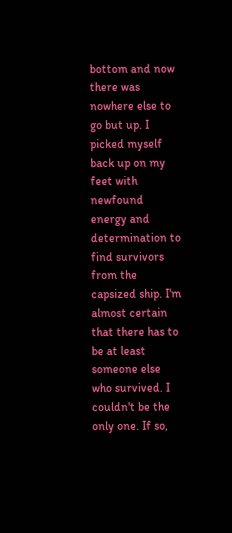bottom and now there was nowhere else to go but up. I picked myself back up on my feet with newfound energy and determination to find survivors from the capsized ship. I'm almost certain that there has to be at least someone else who survived. I couldn't be the only one. If so,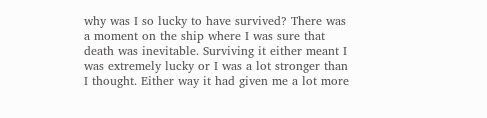why was I so lucky to have survived? There was a moment on the ship where I was sure that death was inevitable. Surviving it either meant I was extremely lucky or I was a lot stronger than I thought. Either way it had given me a lot more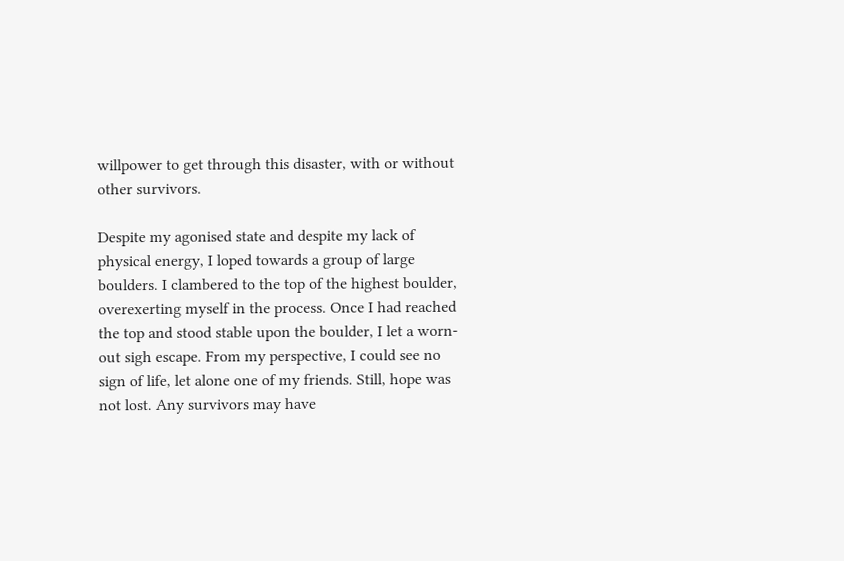willpower to get through this disaster, with or without other survivors.

Despite my agonised state and despite my lack of physical energy, I loped towards a group of large boulders. I clambered to the top of the highest boulder, overexerting myself in the process. Once I had reached the top and stood stable upon the boulder, I let a worn-out sigh escape. From my perspective, I could see no sign of life, let alone one of my friends. Still, hope was not lost. Any survivors may have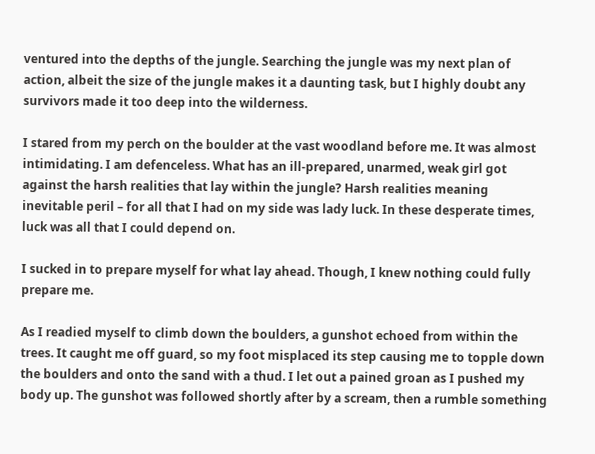ventured into the depths of the jungle. Searching the jungle was my next plan of action, albeit the size of the jungle makes it a daunting task, but I highly doubt any survivors made it too deep into the wilderness.

I stared from my perch on the boulder at the vast woodland before me. It was almost intimidating. I am defenceless. What has an ill-prepared, unarmed, weak girl got against the harsh realities that lay within the jungle? Harsh realities meaning inevitable peril – for all that I had on my side was lady luck. In these desperate times, luck was all that I could depend on.

I sucked in to prepare myself for what lay ahead. Though, I knew nothing could fully prepare me.

As I readied myself to climb down the boulders, a gunshot echoed from within the trees. It caught me off guard, so my foot misplaced its step causing me to topple down the boulders and onto the sand with a thud. I let out a pained groan as I pushed my body up. The gunshot was followed shortly after by a scream, then a rumble something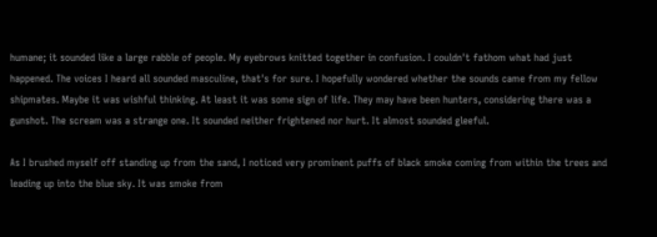humane; it sounded like a large rabble of people. My eyebrows knitted together in confusion. I couldn't fathom what had just happened. The voices I heard all sounded masculine, that's for sure. I hopefully wondered whether the sounds came from my fellow shipmates. Maybe it was wishful thinking. At least it was some sign of life. They may have been hunters, considering there was a gunshot. The scream was a strange one. It sounded neither frightened nor hurt. It almost sounded gleeful.

As I brushed myself off standing up from the sand, I noticed very prominent puffs of black smoke coming from within the trees and leading up into the blue sky. It was smoke from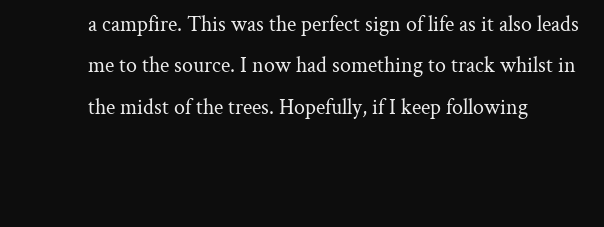a campfire. This was the perfect sign of life as it also leads me to the source. I now had something to track whilst in the midst of the trees. Hopefully, if I keep following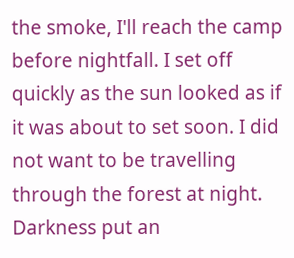the smoke, I'll reach the camp before nightfall. I set off quickly as the sun looked as if it was about to set soon. I did not want to be travelling through the forest at night. Darkness put an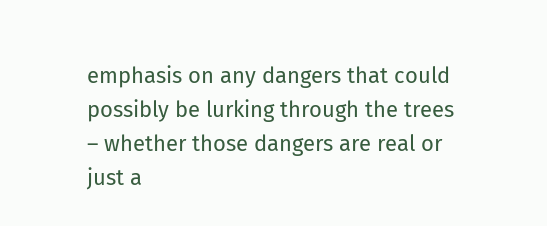emphasis on any dangers that could possibly be lurking through the trees – whether those dangers are real or just a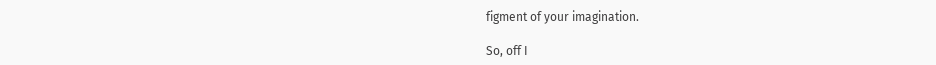figment of your imagination.

So, off I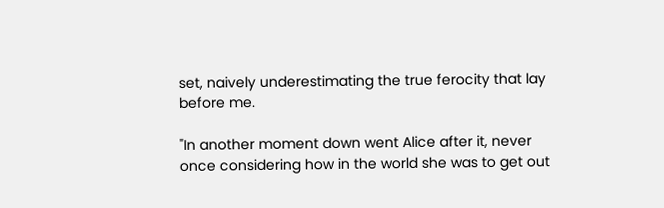set, naively underestimating the true ferocity that lay before me.

"In another moment down went Alice after it, never once considering how in the world she was to get out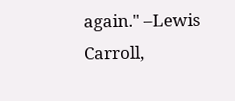again." –Lewis Carroll,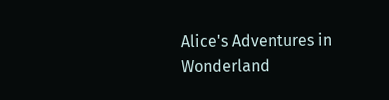Alice's Adventures in Wonderland